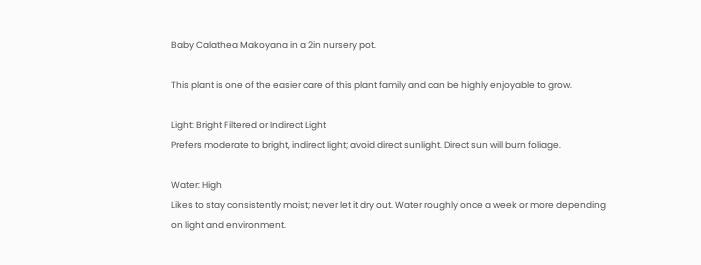Baby Calathea Makoyana in a 2in nursery pot.

This plant is one of the easier care of this plant family and can be highly enjoyable to grow.

Light: Bright Filtered or Indirect Light
Prefers moderate to bright, indirect light; avoid direct sunlight. Direct sun will burn foliage.

Water: High
Likes to stay consistently moist; never let it dry out. Water roughly once a week or more depending on light and environment.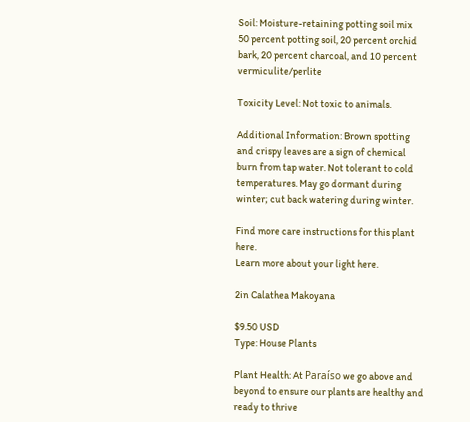Soil: Moisture-retaining potting soil mix
50 percent potting soil, 20 percent orchid bark, 20 percent charcoal, and 10 percent vermiculite/perlite

Toxicity Level: Not toxic to animals.

Additional Information: Brown spotting and crispy leaves are a sign of chemical burn from tap water. Not tolerant to cold temperatures. May go dormant during winter; cut back watering during winter.

Find more care instructions for this plant here.
Learn more about your light here.

2in Calathea Makoyana

$9.50 USD
Type: House Plants

Plant Health: At Paraíso we go above and beyond to ensure our plants are healthy and ready to thrive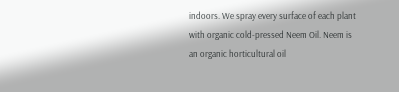indoors. We spray every surface of each plant with organic cold-pressed Neem Oil. Neem is an organic horticultural oil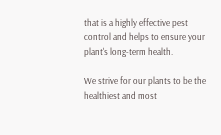that is a highly effective pest control and helps to ensure your plant's long-term health.

We strive for our plants to be the healthiest and most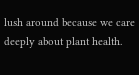lush around because we care deeply about plant health.